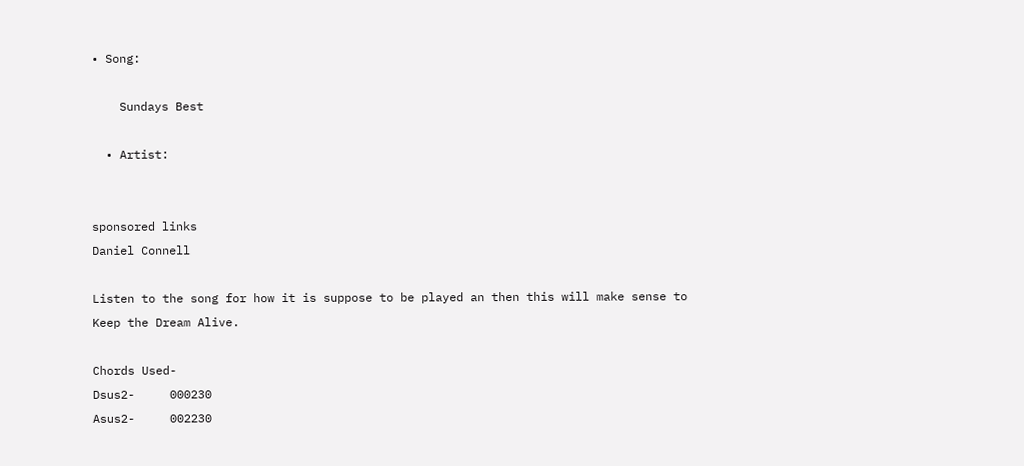• Song:

    Sundays Best

  • Artist:


sponsored links
Daniel Connell

Listen to the song for how it is suppose to be played an then this will make sense to
Keep the Dream Alive.

Chords Used-
Dsus2-     000230
Asus2-     002230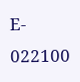E-         022100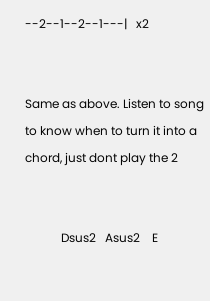--2--1--2--1---|   x2


Same as above. Listen to song to know when to turn it into a chord, just dont play the 2


            Dsus2   Asus2    E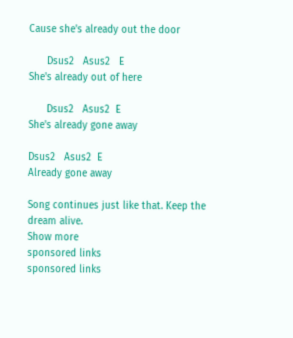Cause she's already out the door

      Dsus2   Asus2   E
She's already out of here

      Dsus2   Asus2  E
She's already gone away

Dsus2   Asus2  E
Already gone away

Song continues just like that. Keep the dream alive.
Show more
sponsored links
sponsored links